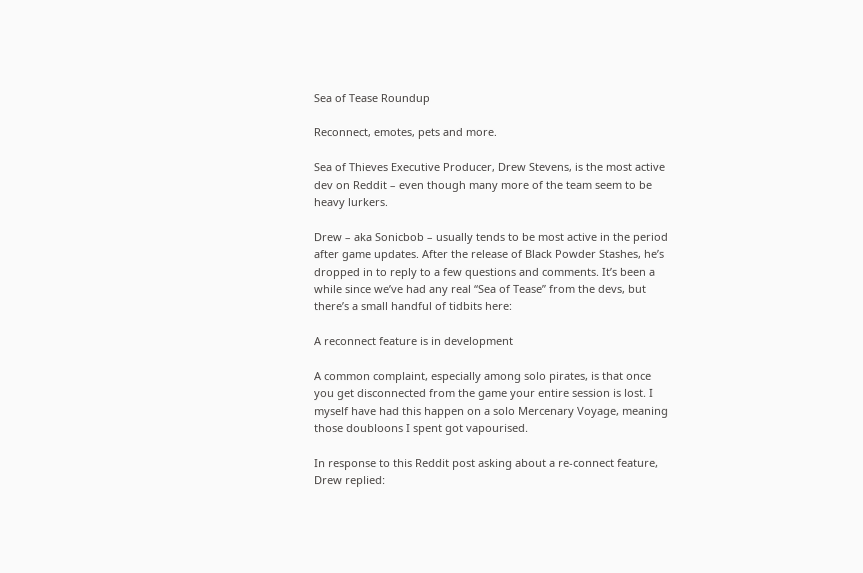Sea of Tease Roundup

Reconnect, emotes, pets and more.

Sea of Thieves Executive Producer, Drew Stevens, is the most active dev on Reddit – even though many more of the team seem to be heavy lurkers.

Drew – aka Sonicbob – usually tends to be most active in the period after game updates. After the release of Black Powder Stashes, he’s dropped in to reply to a few questions and comments. It’s been a while since we’ve had any real “Sea of Tease” from the devs, but there’s a small handful of tidbits here:

A reconnect feature is in development

A common complaint, especially among solo pirates, is that once you get disconnected from the game your entire session is lost. I myself have had this happen on a solo Mercenary Voyage, meaning those doubloons I spent got vapourised.

In response to this Reddit post asking about a re-connect feature, Drew replied: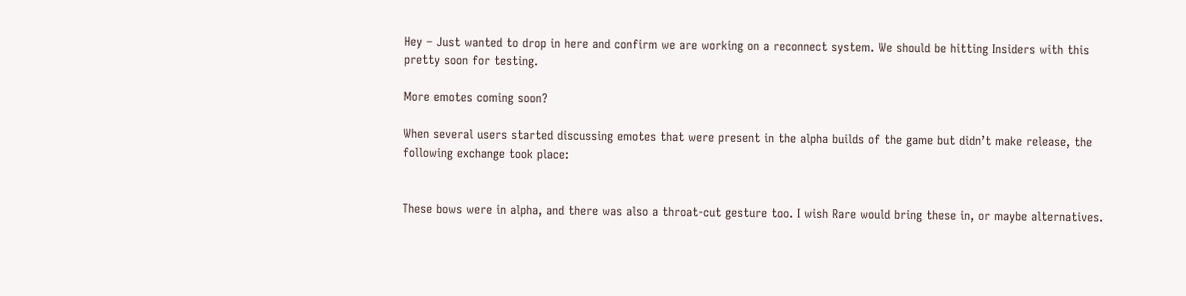Hey – Just wanted to drop in here and confirm we are working on a reconnect system. We should be hitting Insiders with this pretty soon for testing.

More emotes coming soon?

When several users started discussing emotes that were present in the alpha builds of the game but didn’t make release, the following exchange took place:


These bows were in alpha, and there was also a throat-cut gesture too. I wish Rare would bring these in, or maybe alternatives.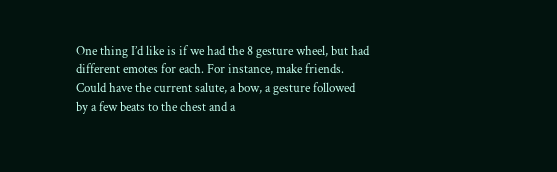One thing I’d like is if we had the 8 gesture wheel, but had different emotes for each. For instance, make friends. Could have the current salute, a bow, a gesture followed by a few beats to the chest and a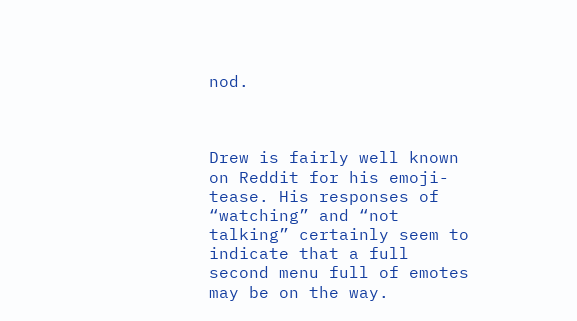nod.



Drew is fairly well known on Reddit for his emoji-tease. His responses of “watching” and “not talking” certainly seem to indicate that a full second menu full of emotes may be on the way.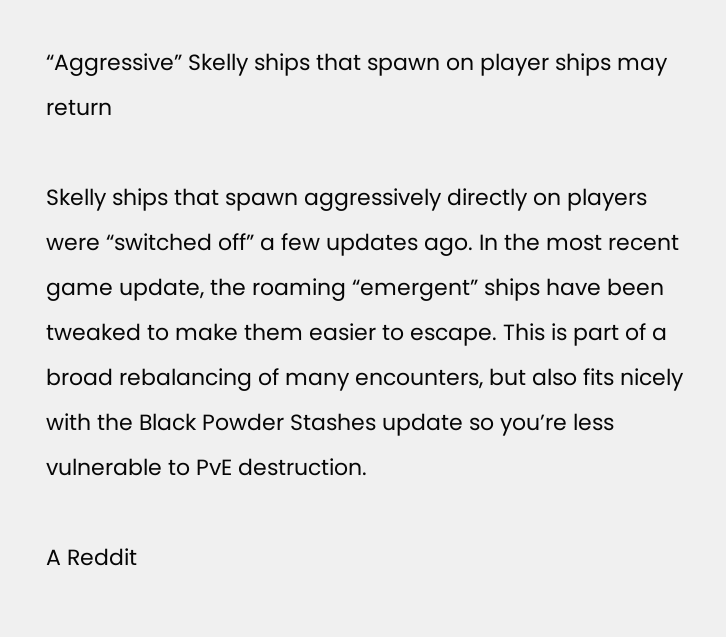“Aggressive” Skelly ships that spawn on player ships may return

Skelly ships that spawn aggressively directly on players were “switched off” a few updates ago. In the most recent game update, the roaming “emergent” ships have been tweaked to make them easier to escape. This is part of a broad rebalancing of many encounters, but also fits nicely with the Black Powder Stashes update so you’re less vulnerable to PvE destruction.

A Reddit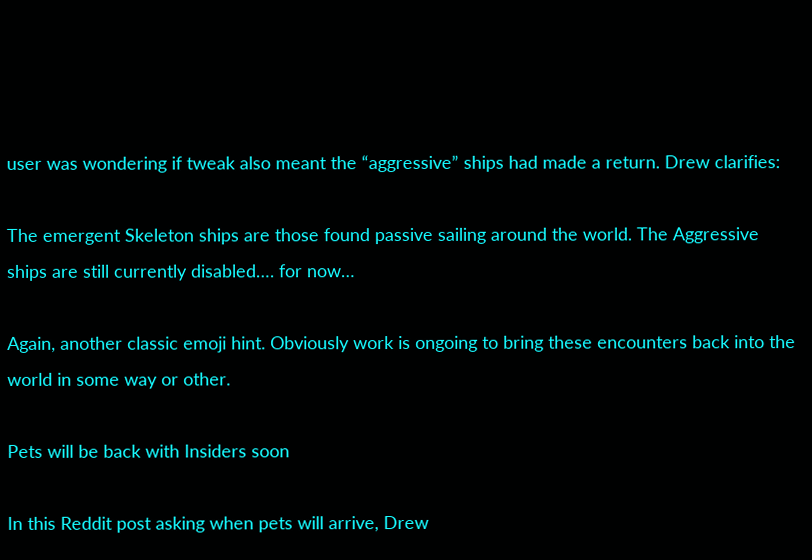user was wondering if tweak also meant the “aggressive” ships had made a return. Drew clarifies:

The emergent Skeleton ships are those found passive sailing around the world. The Aggressive ships are still currently disabled…. for now…

Again, another classic emoji hint. Obviously work is ongoing to bring these encounters back into the world in some way or other.

Pets will be back with Insiders soon

In this Reddit post asking when pets will arrive, Drew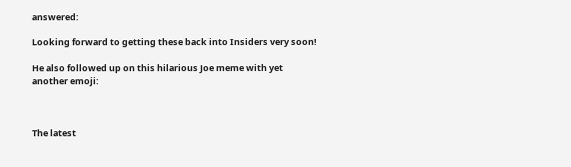answered:

Looking forward to getting these back into Insiders very soon!

He also followed up on this hilarious Joe meme with yet another emoji:



The latest